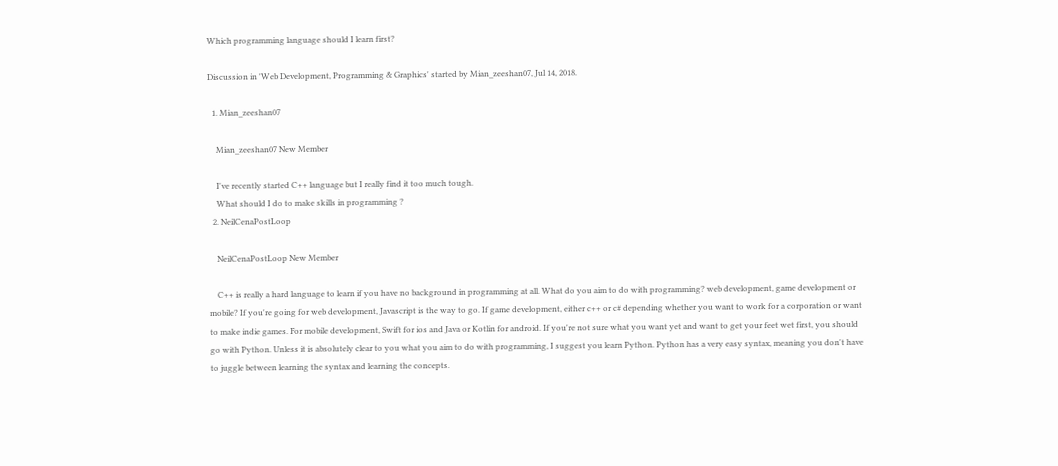Which programming language should I learn first?

Discussion in 'Web Development, Programming & Graphics' started by Mian_zeeshan07, Jul 14, 2018.

  1. Mian_zeeshan07

    Mian_zeeshan07 New Member

    I've recently started C++ language but I really find it too much tough.
    What should I do to make skills in programming ?
  2. NeilCenaPostLoop

    NeilCenaPostLoop New Member

    C++ is really a hard language to learn if you have no background in programming at all. What do you aim to do with programming? web development, game development or mobile? If you're going for web development, Javascript is the way to go. If game development, either c++ or c# depending whether you want to work for a corporation or want to make indie games. For mobile development, Swift for ios and Java or Kotlin for android. If you're not sure what you want yet and want to get your feet wet first, you should go with Python. Unless it is absolutely clear to you what you aim to do with programming, I suggest you learn Python. Python has a very easy syntax, meaning you don't have to juggle between learning the syntax and learning the concepts.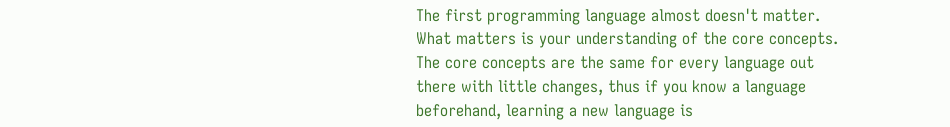The first programming language almost doesn't matter. What matters is your understanding of the core concepts. The core concepts are the same for every language out there with little changes, thus if you know a language beforehand, learning a new language is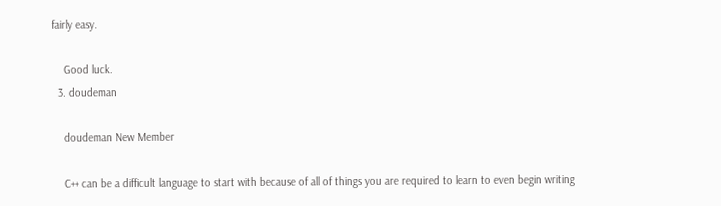fairly easy.

    Good luck.
  3. doudeman

    doudeman New Member

    C++ can be a difficult language to start with because of all of things you are required to learn to even begin writing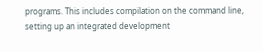programs. This includes compilation on the command line, setting up an integrated development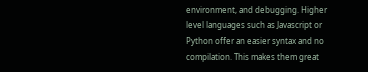environment, and debugging. Higher level languages such as Javascript or Python offer an easier syntax and no compilation. This makes them great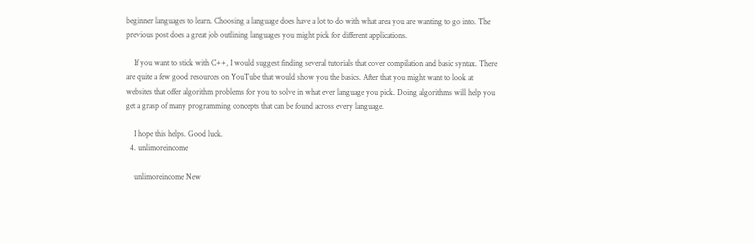beginner languages to learn. Choosing a language does have a lot to do with what area you are wanting to go into. The previous post does a great job outlining languages you might pick for different applications.

    If you want to stick with C++, I would suggest finding several tutorials that cover compilation and basic syntax. There are quite a few good resources on YouTube that would show you the basics. After that you might want to look at websites that offer algorithm problems for you to solve in what ever language you pick. Doing algorithms will help you get a grasp of many programming concepts that can be found across every language.

    I hope this helps. Good luck.
  4. unlimoreincome

    unlimoreincome New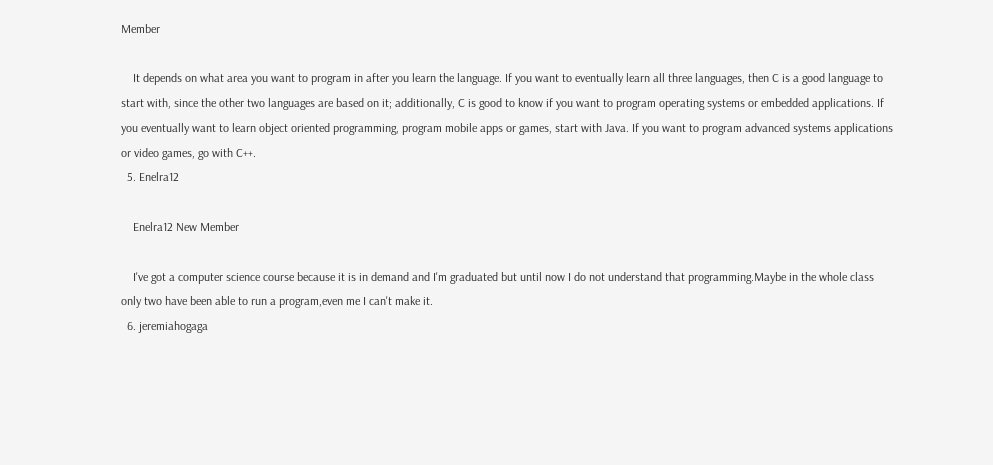Member

    It depends on what area you want to program in after you learn the language. If you want to eventually learn all three languages, then C is a good language to start with, since the other two languages are based on it; additionally, C is good to know if you want to program operating systems or embedded applications. If you eventually want to learn object oriented programming, program mobile apps or games, start with Java. If you want to program advanced systems applications or video games, go with C++.
  5. Enelra12

    Enelra12 New Member

    I've got a computer science course because it is in demand and I'm graduated but until now I do not understand that programming.Maybe in the whole class only two have been able to run a program,even me I can't make it.
  6. jeremiahogaga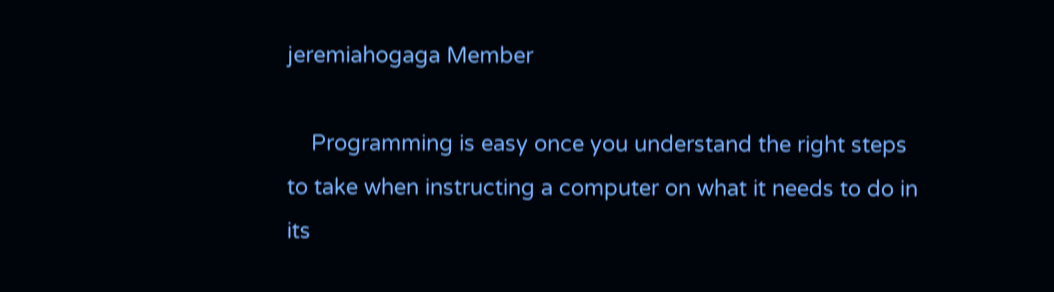jeremiahogaga Member

    Programming is easy once you understand the right steps to take when instructing a computer on what it needs to do in its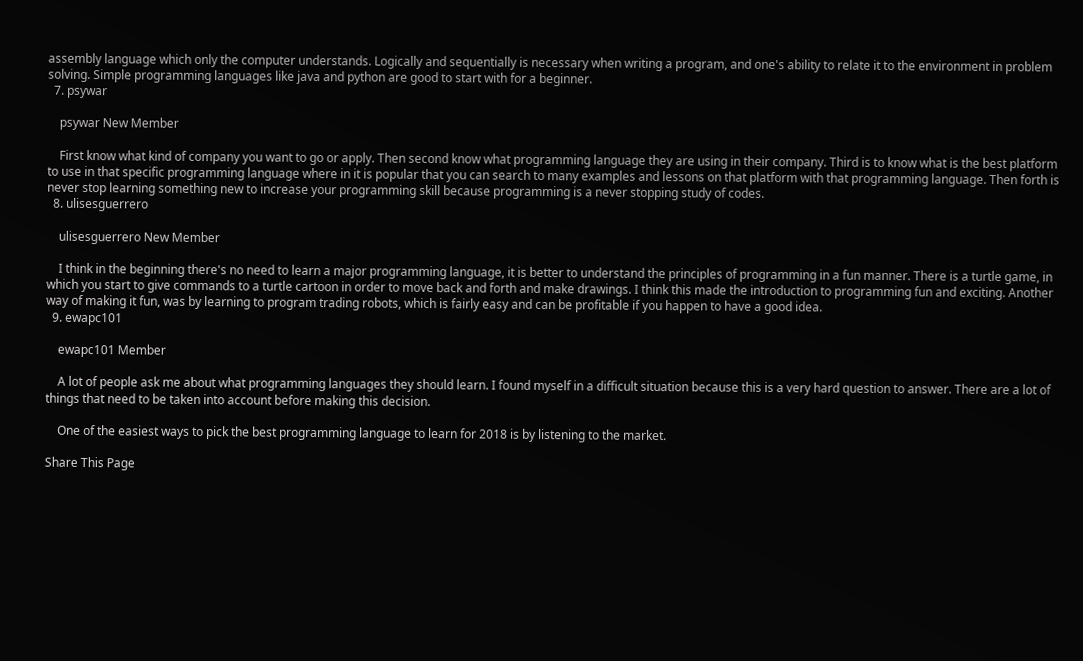assembly language which only the computer understands. Logically and sequentially is necessary when writing a program, and one's ability to relate it to the environment in problem solving. Simple programming languages like java and python are good to start with for a beginner.
  7. psywar

    psywar New Member

    First know what kind of company you want to go or apply. Then second know what programming language they are using in their company. Third is to know what is the best platform to use in that specific programming language where in it is popular that you can search to many examples and lessons on that platform with that programming language. Then forth is never stop learning something new to increase your programming skill because programming is a never stopping study of codes.
  8. ulisesguerrero

    ulisesguerrero New Member

    I think in the beginning there's no need to learn a major programming language, it is better to understand the principles of programming in a fun manner. There is a turtle game, in which you start to give commands to a turtle cartoon in order to move back and forth and make drawings. I think this made the introduction to programming fun and exciting. Another way of making it fun, was by learning to program trading robots, which is fairly easy and can be profitable if you happen to have a good idea.
  9. ewapc101

    ewapc101 Member

    A lot of people ask me about what programming languages they should learn. I found myself in a difficult situation because this is a very hard question to answer. There are a lot of things that need to be taken into account before making this decision.

    One of the easiest ways to pick the best programming language to learn for 2018 is by listening to the market.

Share This Page